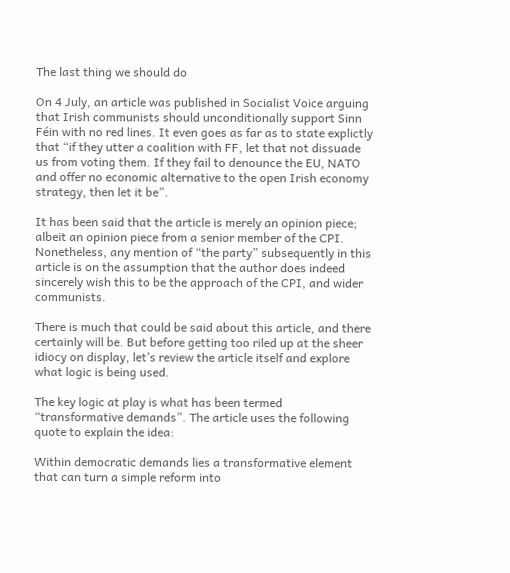The last thing we should do

On 4 July, an article was published in Socialist Voice arguing that Irish communists should unconditionally support Sinn Féin with no red lines. It even goes as far as to state explictly that “if they utter a coalition with FF, let that not dissuade us from voting them. If they fail to denounce the EU, NATO and offer no economic alternative to the open Irish economy strategy, then let it be”.

It has been said that the article is merely an opinion piece; albeit an opinion piece from a senior member of the CPI. Nonetheless, any mention of “the party” subsequently in this article is on the assumption that the author does indeed sincerely wish this to be the approach of the CPI, and wider communists.

There is much that could be said about this article, and there certainly will be. But before getting too riled up at the sheer idiocy on display, let’s review the article itself and explore what logic is being used.

The key logic at play is what has been termed “transformative demands”. The article uses the following quote to explain the idea:

Within democratic demands lies a transformative element that can turn a simple reform into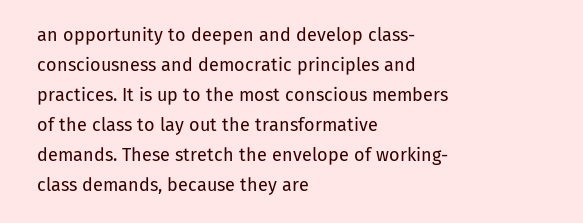an opportunity to deepen and develop class-consciousness and democratic principles and practices. It is up to the most conscious members of the class to lay out the transformative demands. These stretch the envelope of working-class demands, because they are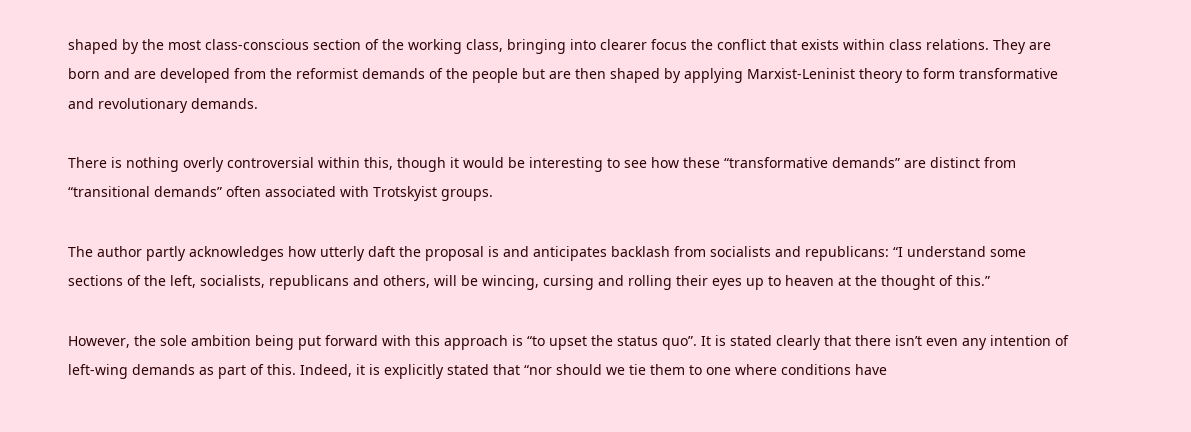shaped by the most class-conscious section of the working class, bringing into clearer focus the conflict that exists within class relations. They are born and are developed from the reformist demands of the people but are then shaped by applying Marxist-Leninist theory to form transformative and revolutionary demands.

There is nothing overly controversial within this, though it would be interesting to see how these “transformative demands” are distinct from “transitional demands” often associated with Trotskyist groups.

The author partly acknowledges how utterly daft the proposal is and anticipates backlash from socialists and republicans: “I understand some sections of the left, socialists, republicans and others, will be wincing, cursing and rolling their eyes up to heaven at the thought of this.”

However, the sole ambition being put forward with this approach is “to upset the status quo”. It is stated clearly that there isn’t even any intention of left-wing demands as part of this. Indeed, it is explicitly stated that “nor should we tie them to one where conditions have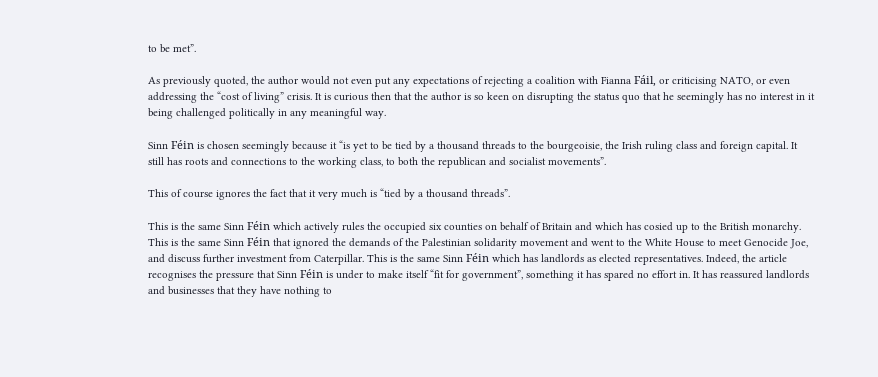to be met”.

As previously quoted, the author would not even put any expectations of rejecting a coalition with Fianna Fáil, or criticising NATO, or even addressing the “cost of living” crisis. It is curious then that the author is so keen on disrupting the status quo that he seemingly has no interest in it being challenged politically in any meaningful way.

Sinn Féin is chosen seemingly because it “is yet to be tied by a thousand threads to the bourgeoisie, the Irish ruling class and foreign capital. It still has roots and connections to the working class, to both the republican and socialist movements”.

This of course ignores the fact that it very much is “tied by a thousand threads”.

This is the same Sinn Féin which actively rules the occupied six counties on behalf of Britain and which has cosied up to the British monarchy. This is the same Sinn Féin that ignored the demands of the Palestinian solidarity movement and went to the White House to meet Genocide Joe, and discuss further investment from Caterpillar. This is the same Sinn Féin which has landlords as elected representatives. Indeed, the article recognises the pressure that Sinn Féin is under to make itself “fit for government”, something it has spared no effort in. It has reassured landlords and businesses that they have nothing to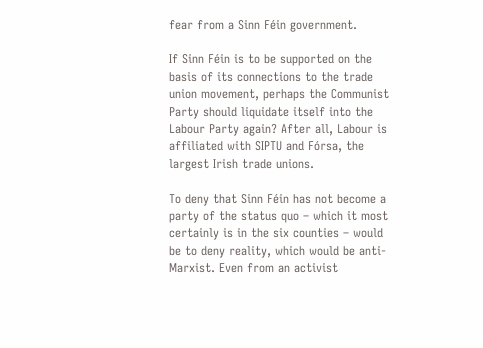fear from a Sinn Féin government.

If Sinn Féin is to be supported on the basis of its connections to the trade union movement, perhaps the Communist Party should liquidate itself into the Labour Party again? After all, Labour is affiliated with SIPTU and Fórsa, the largest Irish trade unions.

To deny that Sinn Féin has not become a party of the status quo – which it most certainly is in the six counties – would be to deny reality, which would be anti-Marxist. Even from an activist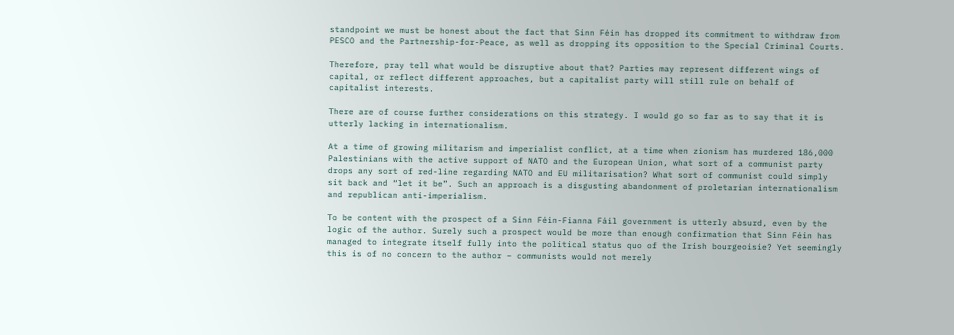standpoint we must be honest about the fact that Sinn Féin has dropped its commitment to withdraw from PESCO and the Partnership-for-Peace, as well as dropping its opposition to the Special Criminal Courts.

Therefore, pray tell what would be disruptive about that? Parties may represent different wings of capital, or reflect different approaches, but a capitalist party will still rule on behalf of capitalist interests.

There are of course further considerations on this strategy. I would go so far as to say that it is utterly lacking in internationalism.

At a time of growing militarism and imperialist conflict, at a time when zionism has murdered 186,000 Palestinians with the active support of NATO and the European Union, what sort of a communist party drops any sort of red-line regarding NATO and EU militarisation? What sort of communist could simply sit back and “let it be”. Such an approach is a disgusting abandonment of proletarian internationalism and republican anti-imperialism.

To be content with the prospect of a Sinn Féin-Fianna Fáil government is utterly absurd, even by the logic of the author. Surely such a prospect would be more than enough confirmation that Sinn Féin has managed to integrate itself fully into the political status quo of the Irish bourgeoisie? Yet seemingly this is of no concern to the author – communists would not merely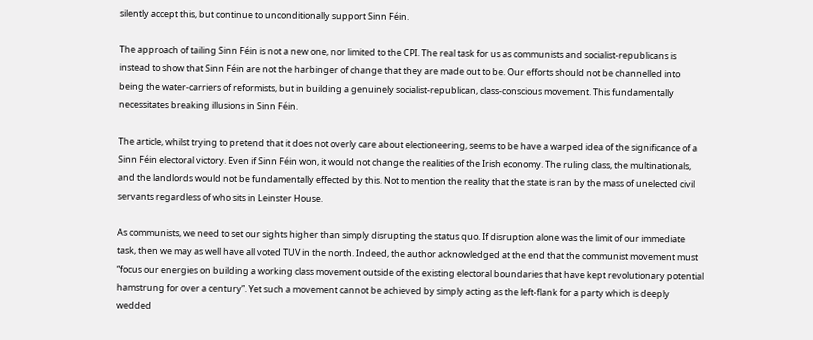silently accept this, but continue to unconditionally support Sinn Féin.

The approach of tailing Sinn Féin is not a new one, nor limited to the CPI. The real task for us as communists and socialist-republicans is instead to show that Sinn Féin are not the harbinger of change that they are made out to be. Our efforts should not be channelled into being the water-carriers of reformists, but in building a genuinely socialist-republican, class-conscious movement. This fundamentally necessitates breaking illusions in Sinn Féin.

The article, whilst trying to pretend that it does not overly care about electioneering, seems to be have a warped idea of the significance of a Sinn Féin electoral victory. Even if Sinn Féin won, it would not change the realities of the Irish economy. The ruling class, the multinationals, and the landlords would not be fundamentally effected by this. Not to mention the reality that the state is ran by the mass of unelected civil servants regardless of who sits in Leinster House.

As communists, we need to set our sights higher than simply disrupting the status quo. If disruption alone was the limit of our immediate task, then we may as well have all voted TUV in the north. Indeed, the author acknowledged at the end that the communist movement must “focus our energies on building a working class movement outside of the existing electoral boundaries that have kept revolutionary potential hamstrung for over a century”. Yet such a movement cannot be achieved by simply acting as the left-flank for a party which is deeply wedded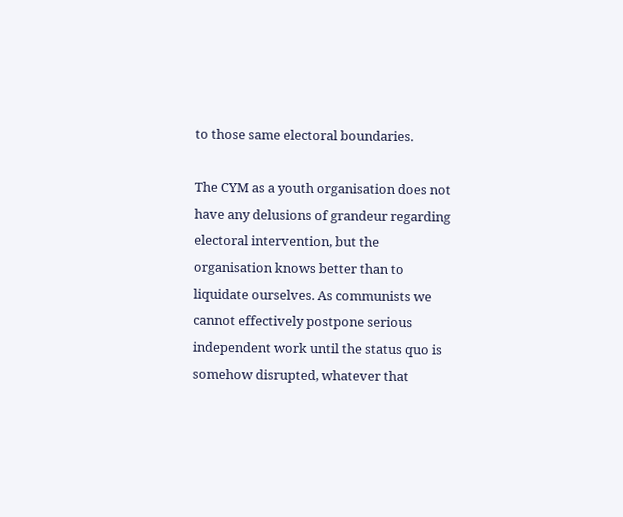to those same electoral boundaries.

The CYM as a youth organisation does not have any delusions of grandeur regarding electoral intervention, but the organisation knows better than to liquidate ourselves. As communists we cannot effectively postpone serious independent work until the status quo is somehow disrupted, whatever that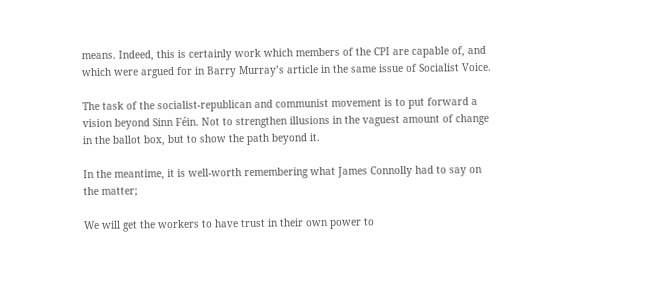means. Indeed, this is certainly work which members of the CPI are capable of, and which were argued for in Barry Murray’s article in the same issue of Socialist Voice.

The task of the socialist-republican and communist movement is to put forward a vision beyond Sinn Féin. Not to strengthen illusions in the vaguest amount of change in the ballot box, but to show the path beyond it.

In the meantime, it is well-worth remembering what James Connolly had to say on the matter;

We will get the workers to have trust in their own power to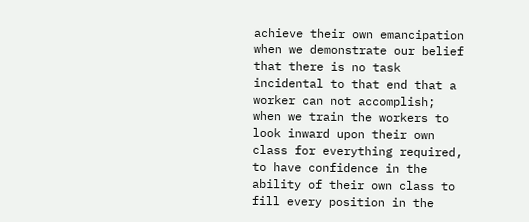achieve their own emancipation when we demonstrate our belief that there is no task incidental to that end that a worker can not accomplish; when we train the workers to look inward upon their own class for everything required, to have confidence in the ability of their own class to fill every position in the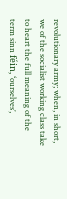revolutionary army; when, in short, we of the socialist working class take to heart the full meaning of the term sinn féin, ‘ourselves’,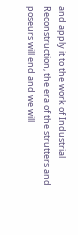and apply it to the work of Industrial Reconstruction, the era of the strutters and poseurs will end and we will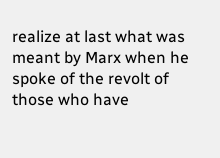realize at last what was meant by Marx when he spoke of the revolt of those who have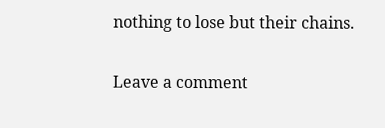nothing to lose but their chains.

Leave a comment